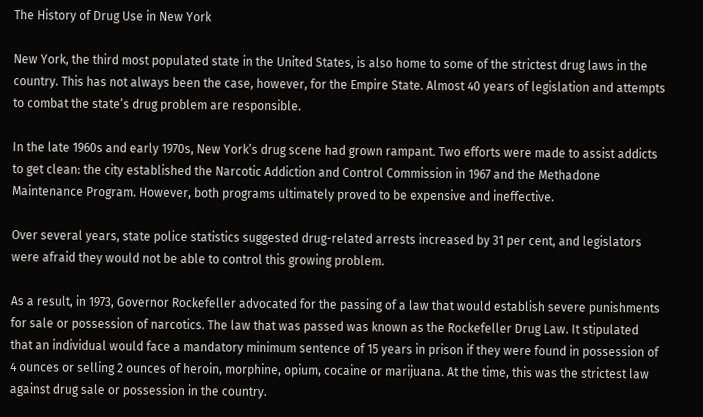The History of Drug Use in New York

New York, the third most populated state in the United States, is also home to some of the strictest drug laws in the country. This has not always been the case, however, for the Empire State. Almost 40 years of legislation and attempts to combat the state’s drug problem are responsible.

In the late 1960s and early 1970s, New York’s drug scene had grown rampant. Two efforts were made to assist addicts to get clean: the city established the Narcotic Addiction and Control Commission in 1967 and the Methadone Maintenance Program. However, both programs ultimately proved to be expensive and ineffective.

Over several years, state police statistics suggested drug-related arrests increased by 31 per cent, and legislators were afraid they would not be able to control this growing problem.

As a result, in 1973, Governor Rockefeller advocated for the passing of a law that would establish severe punishments for sale or possession of narcotics. The law that was passed was known as the Rockefeller Drug Law. It stipulated that an individual would face a mandatory minimum sentence of 15 years in prison if they were found in possession of 4 ounces or selling 2 ounces of heroin, morphine, opium, cocaine or marijuana. At the time, this was the strictest law against drug sale or possession in the country.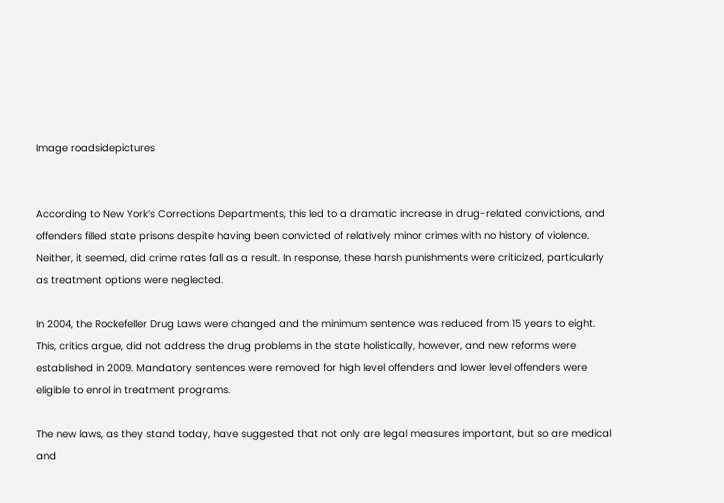Image roadsidepictures


According to New York’s Corrections Departments, this led to a dramatic increase in drug-related convictions, and offenders filled state prisons despite having been convicted of relatively minor crimes with no history of violence. Neither, it seemed, did crime rates fall as a result. In response, these harsh punishments were criticized, particularly as treatment options were neglected.

In 2004, the Rockefeller Drug Laws were changed and the minimum sentence was reduced from 15 years to eight. This, critics argue, did not address the drug problems in the state holistically, however, and new reforms were established in 2009. Mandatory sentences were removed for high level offenders and lower level offenders were eligible to enrol in treatment programs.

The new laws, as they stand today, have suggested that not only are legal measures important, but so are medical and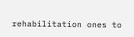rehabilitation ones to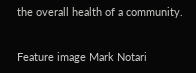the overall health of a community.


Feature image Mark Notari